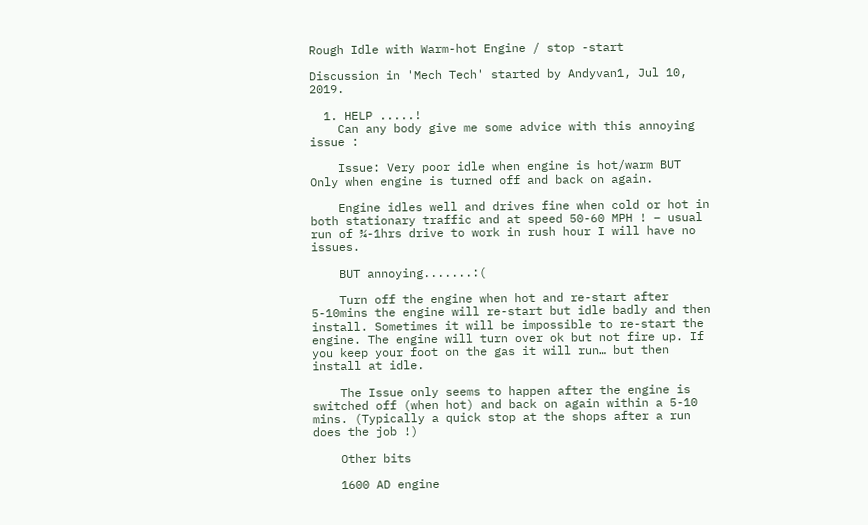Rough Idle with Warm-hot Engine / stop -start

Discussion in 'Mech Tech' started by Andyvan1, Jul 10, 2019.

  1. HELP .....!
    Can any body give me some advice with this annoying issue :

    Issue: Very poor idle when engine is hot/warm BUT Only when engine is turned off and back on again.

    Engine idles well and drives fine when cold or hot in both stationary traffic and at speed 50-60 MPH ! – usual run of ¾-1hrs drive to work in rush hour I will have no issues.

    BUT annoying.......:(

    Turn off the engine when hot and re-start after 5-10mins the engine will re-start but idle badly and then install. Sometimes it will be impossible to re-start the engine. The engine will turn over ok but not fire up. If you keep your foot on the gas it will run… but then install at idle.

    The Issue only seems to happen after the engine is switched off (when hot) and back on again within a 5-10 mins. (Typically a quick stop at the shops after a run does the job !)

    Other bits

    1600 AD engine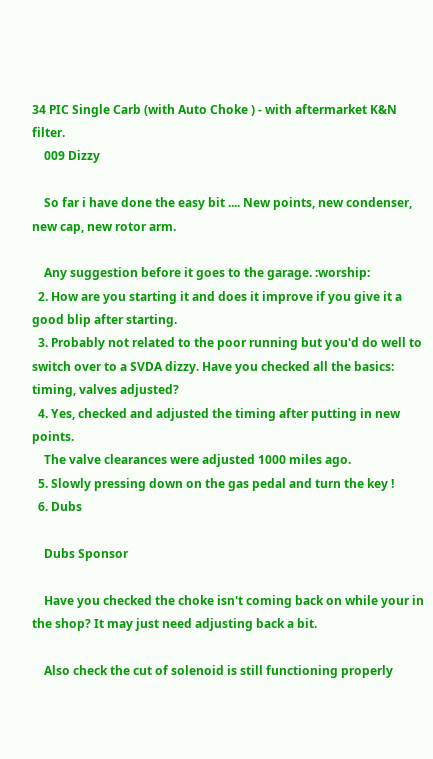34 PIC Single Carb (with Auto Choke ) - with aftermarket K&N filter.
    009 Dizzy

    So far i have done the easy bit .... New points, new condenser, new cap, new rotor arm.

    Any suggestion before it goes to the garage. :worship:
  2. How are you starting it and does it improve if you give it a good blip after starting.
  3. Probably not related to the poor running but you'd do well to switch over to a SVDA dizzy. Have you checked all the basics: timing, valves adjusted?
  4. Yes, checked and adjusted the timing after putting in new points.
    The valve clearances were adjusted 1000 miles ago.
  5. Slowly pressing down on the gas pedal and turn the key !
  6. Dubs

    Dubs Sponsor

    Have you checked the choke isn't coming back on while your in the shop? It may just need adjusting back a bit.

    Also check the cut of solenoid is still functioning properly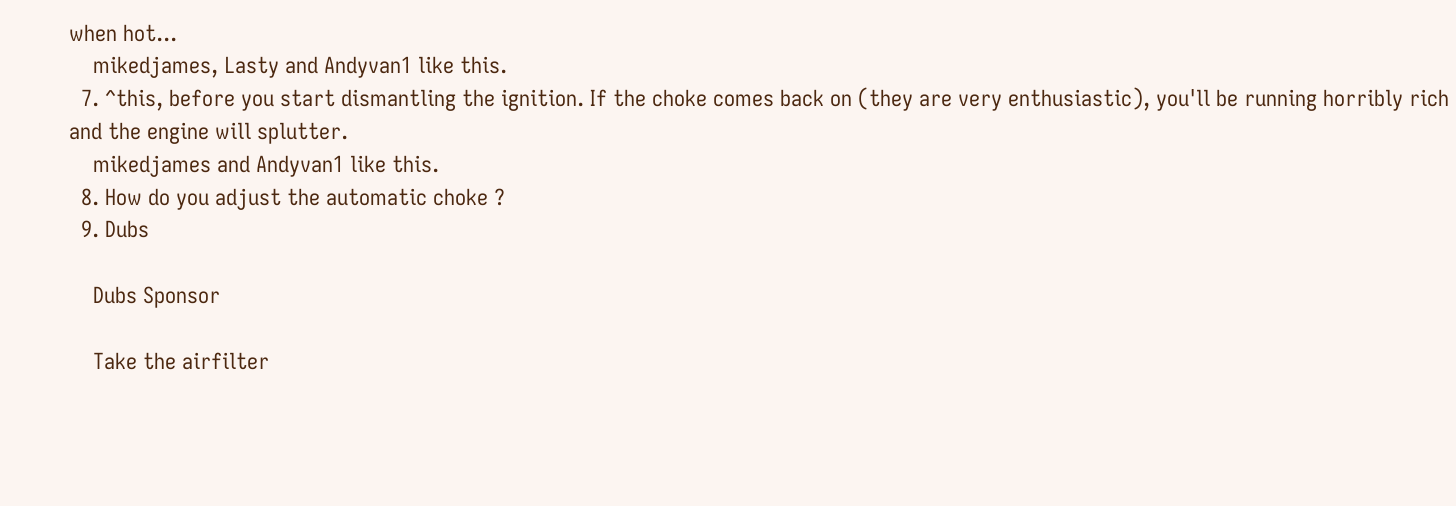when hot...
    mikedjames, Lasty and Andyvan1 like this.
  7. ^this, before you start dismantling the ignition. If the choke comes back on (they are very enthusiastic), you'll be running horribly rich and the engine will splutter.
    mikedjames and Andyvan1 like this.
  8. How do you adjust the automatic choke ?
  9. Dubs

    Dubs Sponsor

    Take the airfilter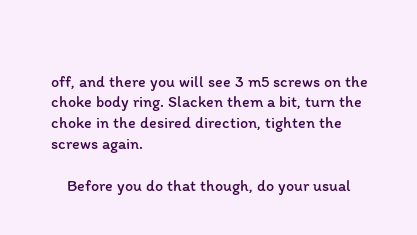off, and there you will see 3 m5 screws on the choke body ring. Slacken them a bit, turn the choke in the desired direction, tighten the screws again.

    Before you do that though, do your usual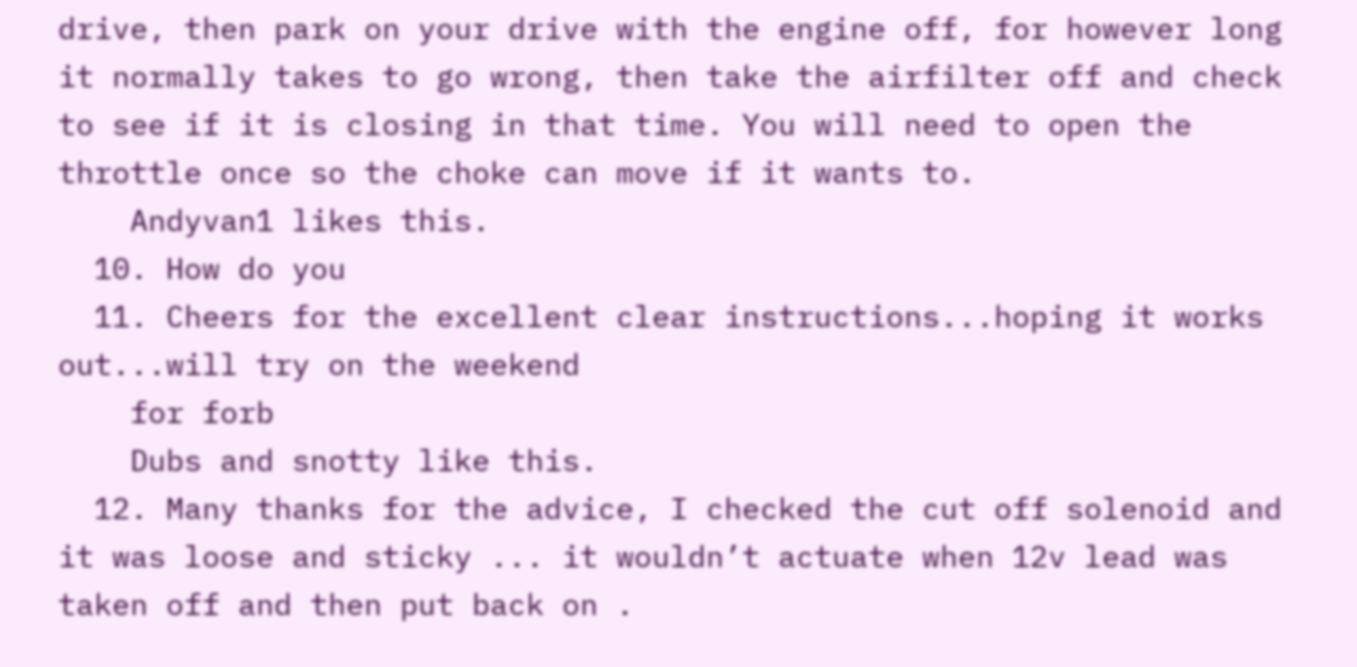drive, then park on your drive with the engine off, for however long it normally takes to go wrong, then take the airfilter off and check to see if it is closing in that time. You will need to open the throttle once so the choke can move if it wants to.
    Andyvan1 likes this.
  10. How do you
  11. Cheers for the excellent clear instructions...hoping it works out...will try on the weekend
    for forb
    Dubs and snotty like this.
  12. Many thanks for the advice, I checked the cut off solenoid and it was loose and sticky ... it wouldn’t actuate when 12v lead was taken off and then put back on .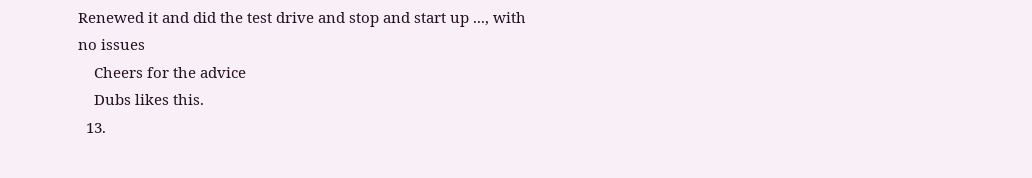Renewed it and did the test drive and stop and start up ..., with no issues
    Cheers for the advice
    Dubs likes this.
  13.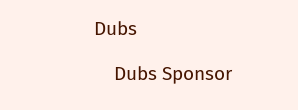Dubs

    Dubs Sponsor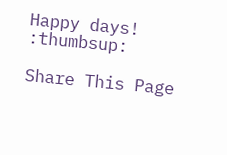Happy days! :thumbsup:

Share This Page